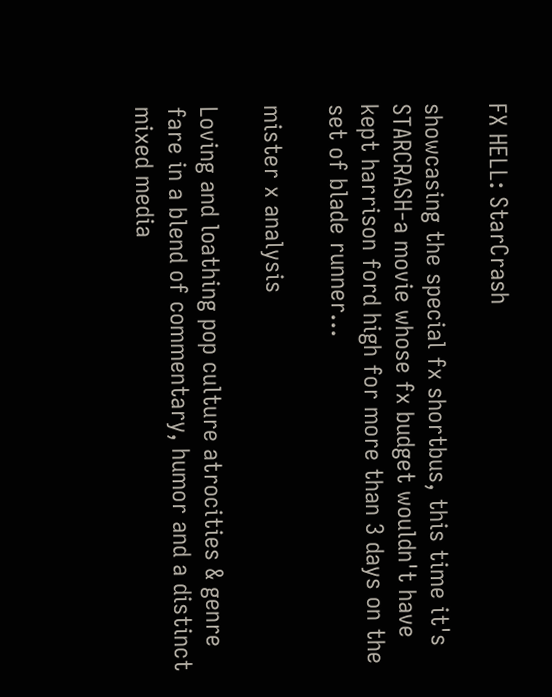FX HELL: StarCrash

showcasing the special fx shortbus, this time it's STARCRASH-a movie whose fx budget wouldn't have kept harrison ford high for more than 3 days on the set of blade runner...

mister x analysis

Loving and loathing pop culture atrocities & genre fare in a blend of commentary, humor and a distinct mixed media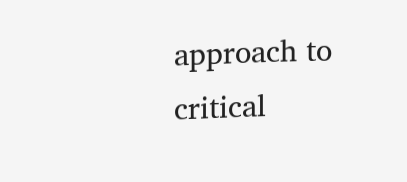approach to critical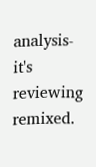analysis-it's reviewing remixed.